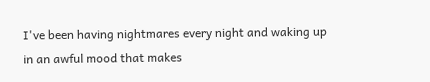I've been having nightmares every night and waking up in an awful mood that makes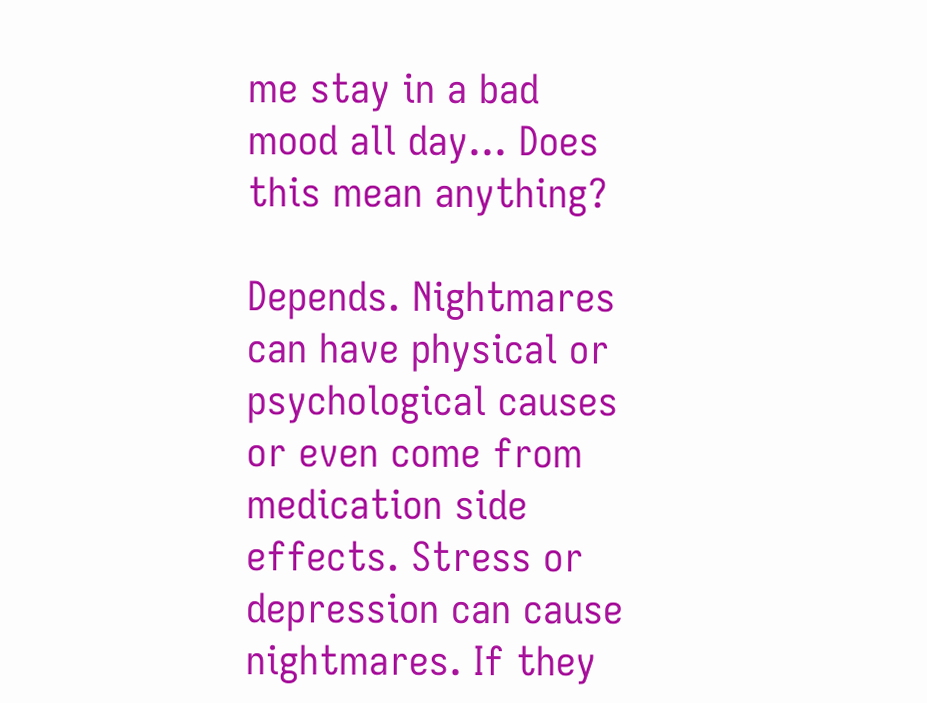me stay in a bad mood all day... Does this mean anything?

Depends. Nightmares can have physical or psychological causes or even come from medication side effects. Stress or depression can cause nightmares. If they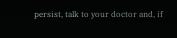persist, talk to your doctor and, if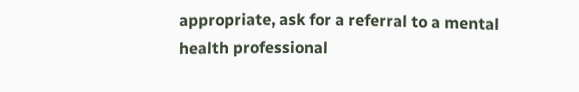appropriate, ask for a referral to a mental health professional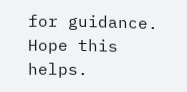for guidance. Hope this helps.